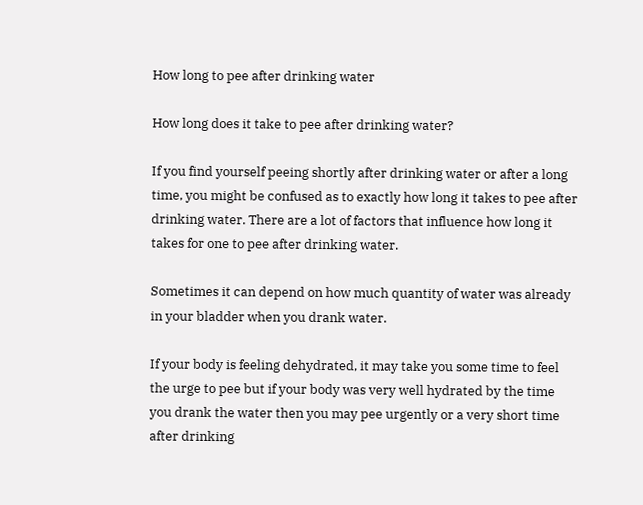How long to pee after drinking water

How long does it take to pee after drinking water?

If you find yourself peeing shortly after drinking water or after a long time, you might be confused as to exactly how long it takes to pee after drinking water. There are a lot of factors that influence how long it takes for one to pee after drinking water.

Sometimes it can depend on how much quantity of water was already in your bladder when you drank water.

If your body is feeling dehydrated, it may take you some time to feel the urge to pee but if your body was very well hydrated by the time you drank the water then you may pee urgently or a very short time after drinking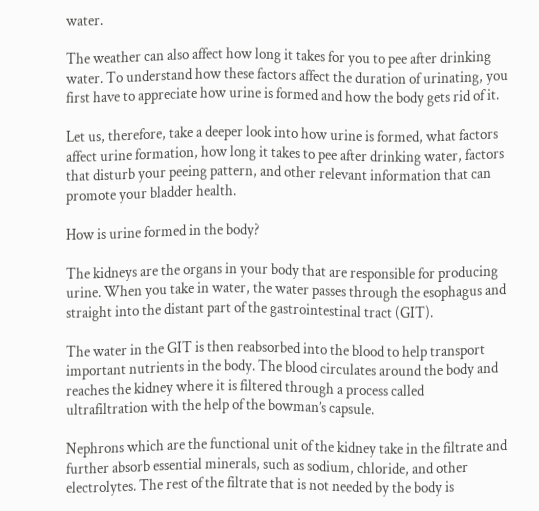water.

The weather can also affect how long it takes for you to pee after drinking water. To understand how these factors affect the duration of urinating, you first have to appreciate how urine is formed and how the body gets rid of it.

Let us, therefore, take a deeper look into how urine is formed, what factors affect urine formation, how long it takes to pee after drinking water, factors that disturb your peeing pattern, and other relevant information that can promote your bladder health.

How is urine formed in the body?

The kidneys are the organs in your body that are responsible for producing urine. When you take in water, the water passes through the esophagus and straight into the distant part of the gastrointestinal tract (GIT).

The water in the GIT is then reabsorbed into the blood to help transport important nutrients in the body. The blood circulates around the body and reaches the kidney where it is filtered through a process called ultrafiltration with the help of the bowman’s capsule.

Nephrons which are the functional unit of the kidney take in the filtrate and further absorb essential minerals, such as sodium, chloride, and other electrolytes. The rest of the filtrate that is not needed by the body is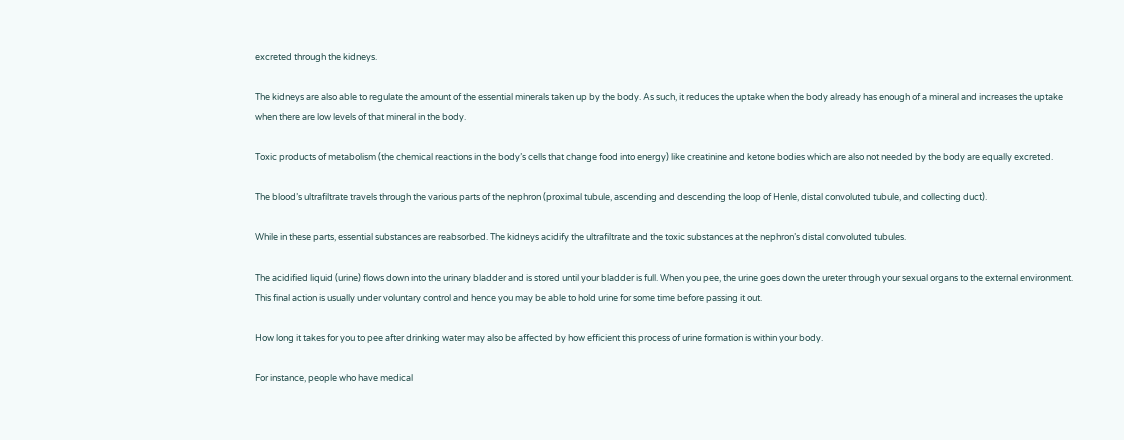excreted through the kidneys.

The kidneys are also able to regulate the amount of the essential minerals taken up by the body. As such, it reduces the uptake when the body already has enough of a mineral and increases the uptake when there are low levels of that mineral in the body.

Toxic products of metabolism (the chemical reactions in the body’s cells that change food into energy) like creatinine and ketone bodies which are also not needed by the body are equally excreted.

The blood’s ultrafiltrate travels through the various parts of the nephron (proximal tubule, ascending and descending the loop of Henle, distal convoluted tubule, and collecting duct).

While in these parts, essential substances are reabsorbed. The kidneys acidify the ultrafiltrate and the toxic substances at the nephron’s distal convoluted tubules.

The acidified liquid (urine) flows down into the urinary bladder and is stored until your bladder is full. When you pee, the urine goes down the ureter through your sexual organs to the external environment. This final action is usually under voluntary control and hence you may be able to hold urine for some time before passing it out.

How long it takes for you to pee after drinking water may also be affected by how efficient this process of urine formation is within your body.

For instance, people who have medical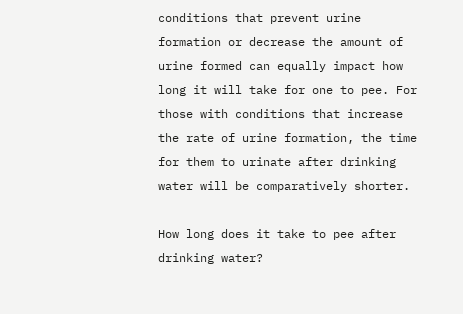conditions that prevent urine formation or decrease the amount of urine formed can equally impact how long it will take for one to pee. For those with conditions that increase the rate of urine formation, the time for them to urinate after drinking water will be comparatively shorter.

How long does it take to pee after drinking water?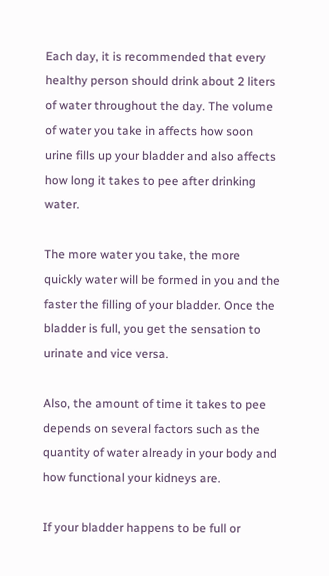Each day, it is recommended that every healthy person should drink about 2 liters of water throughout the day. The volume of water you take in affects how soon urine fills up your bladder and also affects how long it takes to pee after drinking water.

The more water you take, the more quickly water will be formed in you and the faster the filling of your bladder. Once the bladder is full, you get the sensation to urinate and vice versa.

Also, the amount of time it takes to pee depends on several factors such as the quantity of water already in your body and how functional your kidneys are.

If your bladder happens to be full or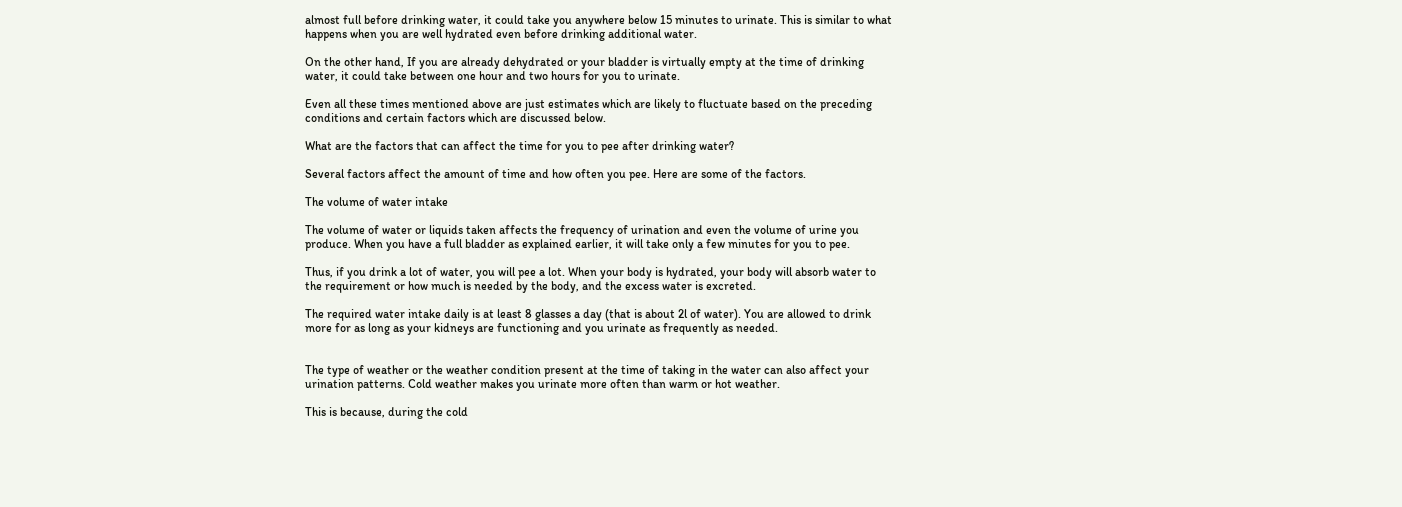almost full before drinking water, it could take you anywhere below 15 minutes to urinate. This is similar to what happens when you are well hydrated even before drinking additional water.

On the other hand, If you are already dehydrated or your bladder is virtually empty at the time of drinking water, it could take between one hour and two hours for you to urinate.

Even all these times mentioned above are just estimates which are likely to fluctuate based on the preceding conditions and certain factors which are discussed below.

What are the factors that can affect the time for you to pee after drinking water?

Several factors affect the amount of time and how often you pee. Here are some of the factors.

The volume of water intake

The volume of water or liquids taken affects the frequency of urination and even the volume of urine you produce. When you have a full bladder as explained earlier, it will take only a few minutes for you to pee.

Thus, if you drink a lot of water, you will pee a lot. When your body is hydrated, your body will absorb water to the requirement or how much is needed by the body, and the excess water is excreted.

The required water intake daily is at least 8 glasses a day (that is about 2l of water). You are allowed to drink more for as long as your kidneys are functioning and you urinate as frequently as needed.


The type of weather or the weather condition present at the time of taking in the water can also affect your urination patterns. Cold weather makes you urinate more often than warm or hot weather.

This is because, during the cold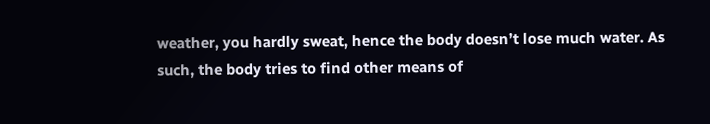weather, you hardly sweat, hence the body doesn’t lose much water. As such, the body tries to find other means of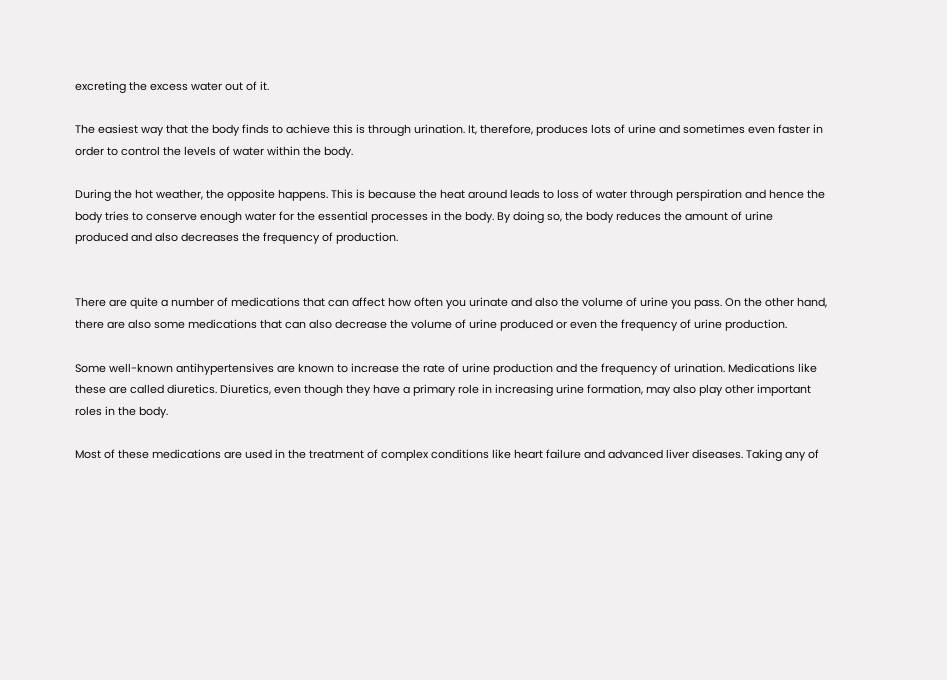excreting the excess water out of it.

The easiest way that the body finds to achieve this is through urination. It, therefore, produces lots of urine and sometimes even faster in order to control the levels of water within the body.

During the hot weather, the opposite happens. This is because the heat around leads to loss of water through perspiration and hence the body tries to conserve enough water for the essential processes in the body. By doing so, the body reduces the amount of urine produced and also decreases the frequency of production.


There are quite a number of medications that can affect how often you urinate and also the volume of urine you pass. On the other hand, there are also some medications that can also decrease the volume of urine produced or even the frequency of urine production.

Some well-known antihypertensives are known to increase the rate of urine production and the frequency of urination. Medications like these are called diuretics. Diuretics, even though they have a primary role in increasing urine formation, may also play other important roles in the body.

Most of these medications are used in the treatment of complex conditions like heart failure and advanced liver diseases. Taking any of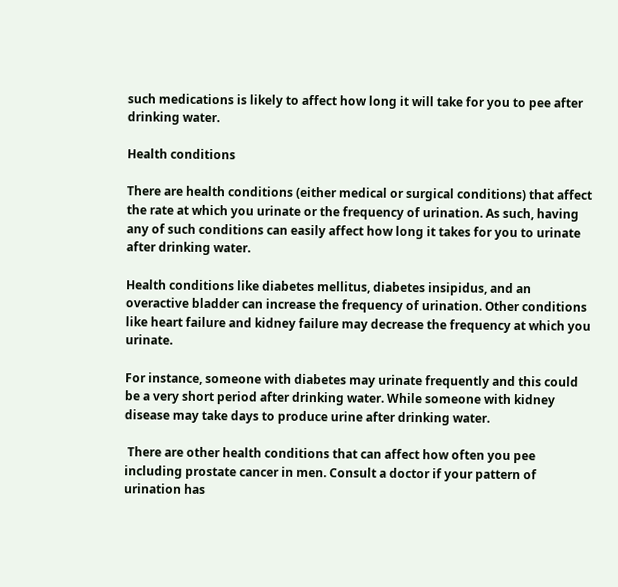such medications is likely to affect how long it will take for you to pee after drinking water.

Health conditions

There are health conditions (either medical or surgical conditions) that affect the rate at which you urinate or the frequency of urination. As such, having any of such conditions can easily affect how long it takes for you to urinate after drinking water.

Health conditions like diabetes mellitus, diabetes insipidus, and an overactive bladder can increase the frequency of urination. Other conditions like heart failure and kidney failure may decrease the frequency at which you urinate.

For instance, someone with diabetes may urinate frequently and this could be a very short period after drinking water. While someone with kidney disease may take days to produce urine after drinking water.

 There are other health conditions that can affect how often you pee including prostate cancer in men. Consult a doctor if your pattern of urination has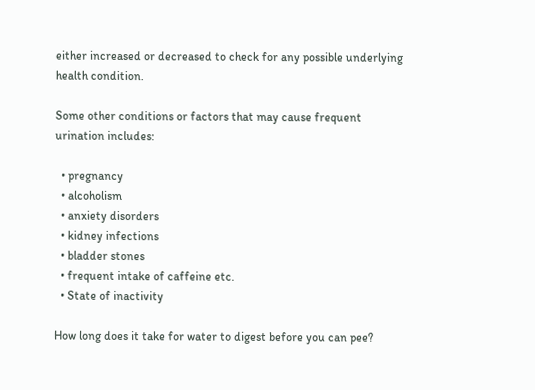either increased or decreased to check for any possible underlying health condition.

Some other conditions or factors that may cause frequent urination includes:

  • pregnancy
  • alcoholism
  • anxiety disorders
  • kidney infections
  • bladder stones
  • frequent intake of caffeine etc.
  • State of inactivity

How long does it take for water to digest before you can pee?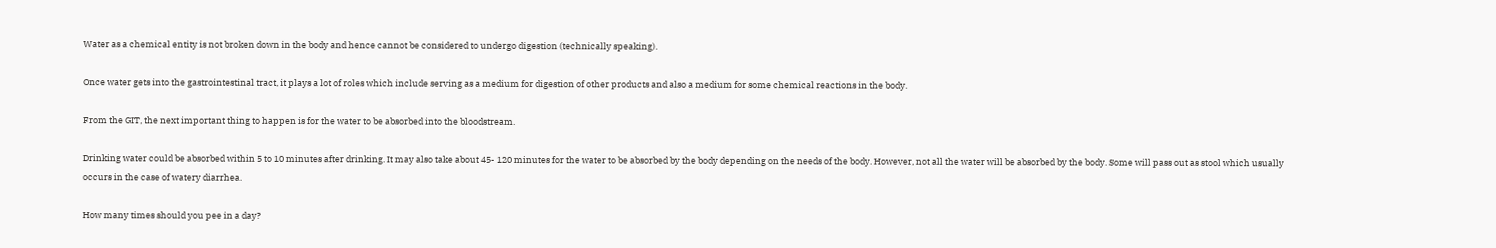Water as a chemical entity is not broken down in the body and hence cannot be considered to undergo digestion (technically speaking).

Once water gets into the gastrointestinal tract, it plays a lot of roles which include serving as a medium for digestion of other products and also a medium for some chemical reactions in the body.

From the GIT, the next important thing to happen is for the water to be absorbed into the bloodstream.

Drinking water could be absorbed within 5 to 10 minutes after drinking. It may also take about 45- 120 minutes for the water to be absorbed by the body depending on the needs of the body. However, not all the water will be absorbed by the body. Some will pass out as stool which usually occurs in the case of watery diarrhea.

How many times should you pee in a day?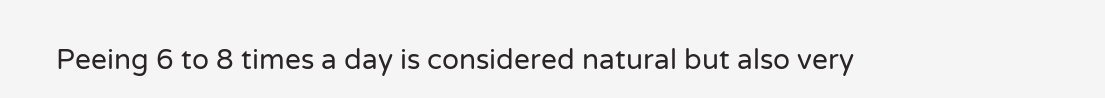Peeing 6 to 8 times a day is considered natural but also very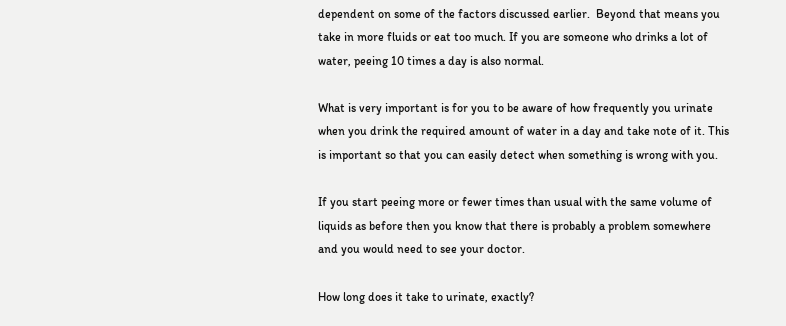dependent on some of the factors discussed earlier.  Beyond that means you take in more fluids or eat too much. If you are someone who drinks a lot of water, peeing 10 times a day is also normal.

What is very important is for you to be aware of how frequently you urinate when you drink the required amount of water in a day and take note of it. This is important so that you can easily detect when something is wrong with you.

If you start peeing more or fewer times than usual with the same volume of liquids as before then you know that there is probably a problem somewhere and you would need to see your doctor.

How long does it take to urinate, exactly?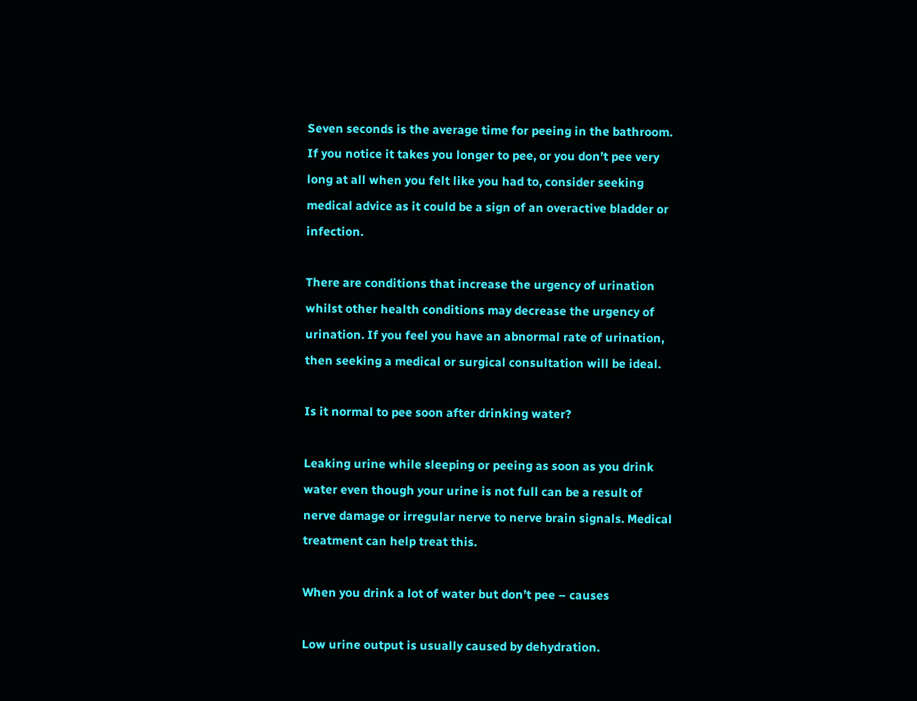Seven seconds is the average time for peeing in the bathroom. If you notice it takes you longer to pee, or you don’t pee very long at all when you felt like you had to, consider seeking medical advice as it could be a sign of an overactive bladder or infection.

There are conditions that increase the urgency of urination whilst other health conditions may decrease the urgency of urination. If you feel you have an abnormal rate of urination, then seeking a medical or surgical consultation will be ideal.

Is it normal to pee soon after drinking water?

Leaking urine while sleeping or peeing as soon as you drink water even though your urine is not full can be a result of nerve damage or irregular nerve to nerve brain signals. Medical treatment can help treat this.

When you drink a lot of water but don’t pee – causes

Low urine output is usually caused by dehydration.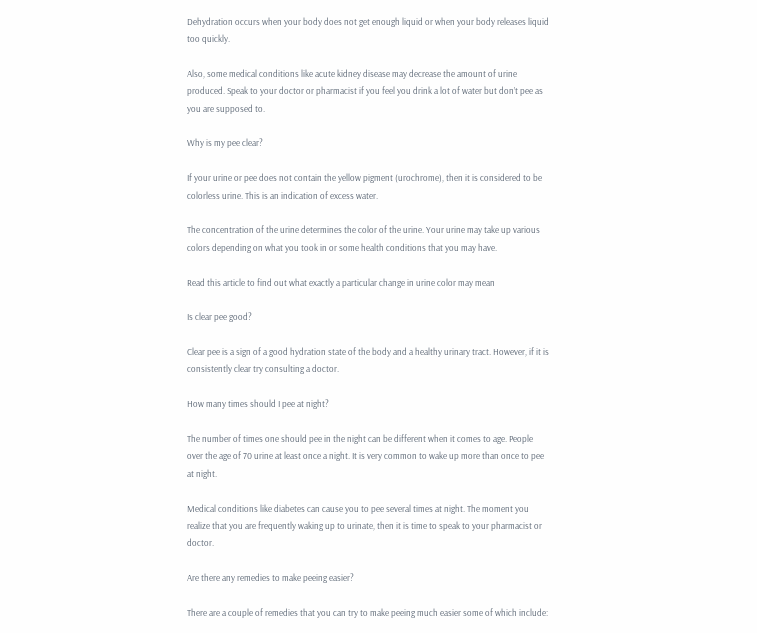Dehydration occurs when your body does not get enough liquid or when your body releases liquid too quickly.

Also, some medical conditions like acute kidney disease may decrease the amount of urine produced. Speak to your doctor or pharmacist if you feel you drink a lot of water but don’t pee as you are supposed to.

Why is my pee clear?

If your urine or pee does not contain the yellow pigment (urochrome), then it is considered to be colorless urine. This is an indication of excess water.

The concentration of the urine determines the color of the urine. Your urine may take up various colors depending on what you took in or some health conditions that you may have.

Read this article to find out what exactly a particular change in urine color may mean

Is clear pee good?

Clear pee is a sign of a good hydration state of the body and a healthy urinary tract. However, if it is consistently clear try consulting a doctor.

How many times should I pee at night?

The number of times one should pee in the night can be different when it comes to age. People over the age of 70 urine at least once a night. It is very common to wake up more than once to pee at night.

Medical conditions like diabetes can cause you to pee several times at night. The moment you realize that you are frequently waking up to urinate, then it is time to speak to your pharmacist or doctor.

Are there any remedies to make peeing easier?

There are a couple of remedies that you can try to make peeing much easier some of which include: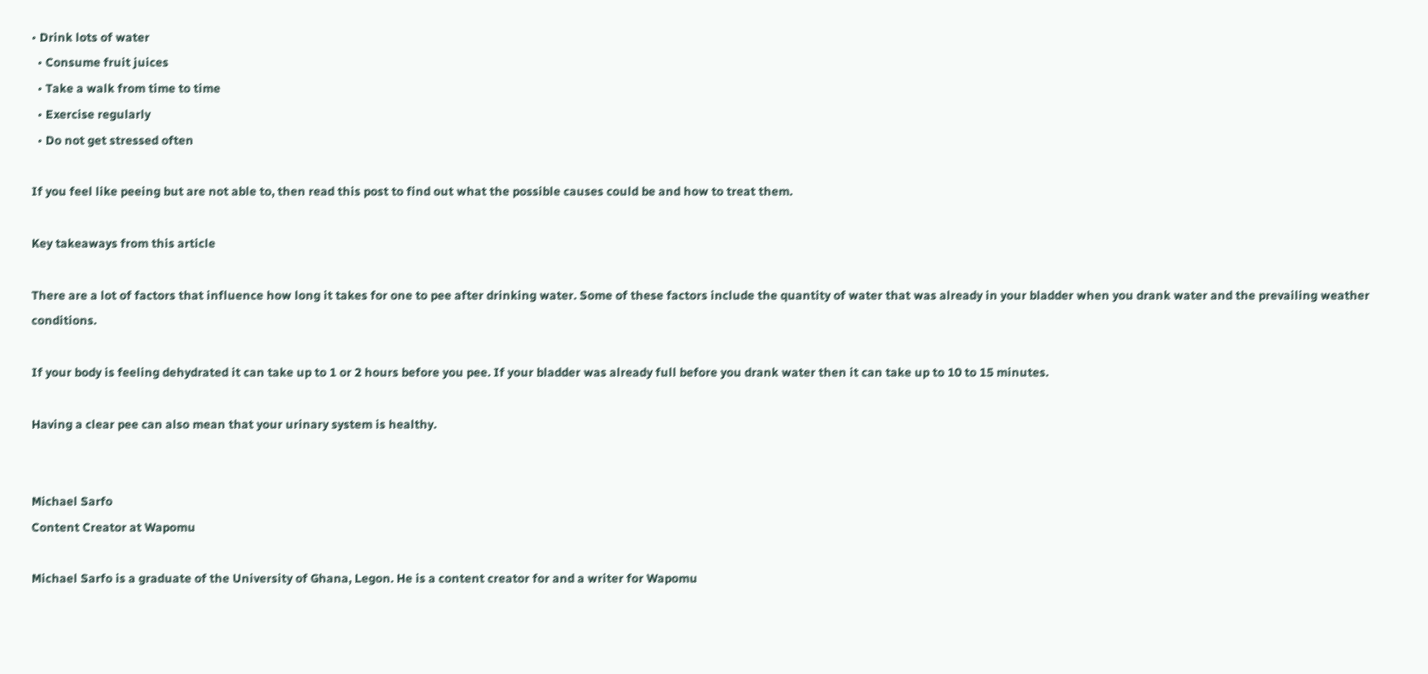• Drink lots of water
  • Consume fruit juices
  • Take a walk from time to time
  • Exercise regularly
  • Do not get stressed often

If you feel like peeing but are not able to, then read this post to find out what the possible causes could be and how to treat them.

Key takeaways from this article

There are a lot of factors that influence how long it takes for one to pee after drinking water. Some of these factors include the quantity of water that was already in your bladder when you drank water and the prevailing weather conditions.

If your body is feeling dehydrated it can take up to 1 or 2 hours before you pee. If your bladder was already full before you drank water then it can take up to 10 to 15 minutes.

Having a clear pee can also mean that your urinary system is healthy.


Michael Sarfo
Content Creator at Wapomu

Michael Sarfo is a graduate of the University of Ghana, Legon. He is a content creator for and a writer for Wapomu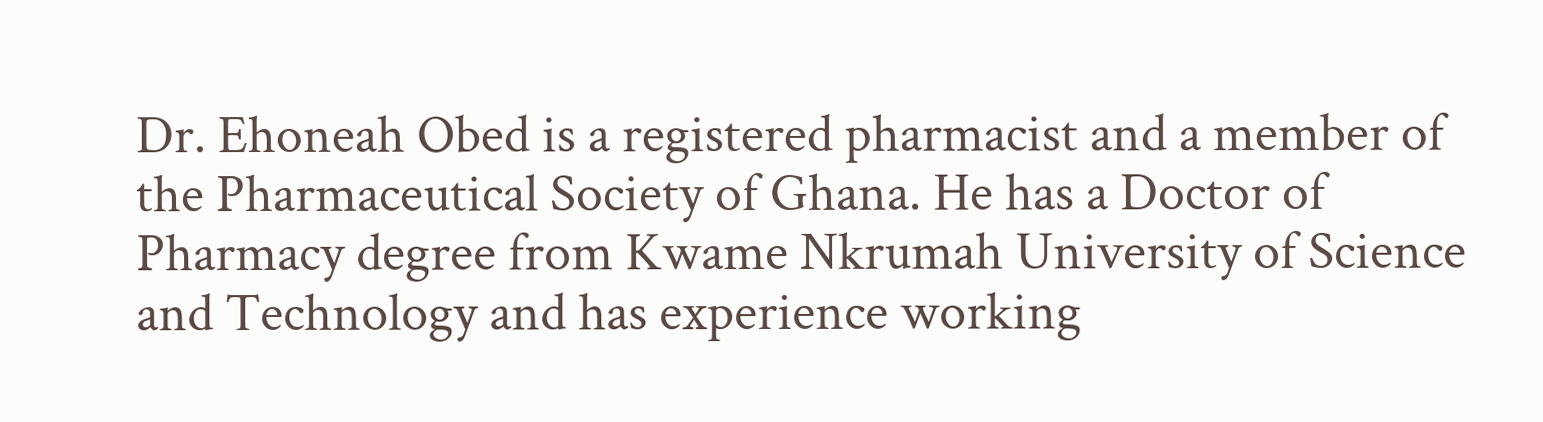Dr. Ehoneah Obed is a registered pharmacist and a member of the Pharmaceutical Society of Ghana. He has a Doctor of Pharmacy degree from Kwame Nkrumah University of Science and Technology and has experience working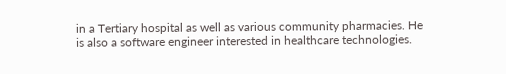in a Tertiary hospital as well as various community pharmacies. He is also a software engineer interested in healthcare technologies.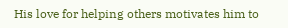His love for helping others motivates him to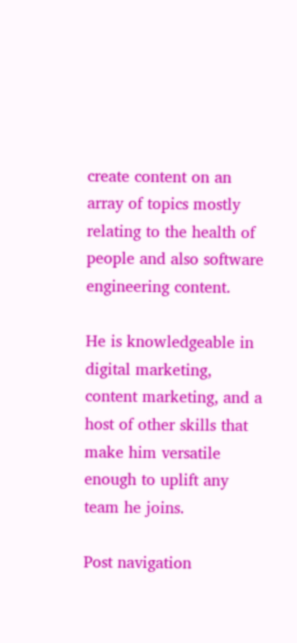create content on an array of topics mostly relating to the health of people and also software engineering content.

He is knowledgeable in digital marketing, content marketing, and a host of other skills that make him versatile enough to uplift any team he joins.

Post navigation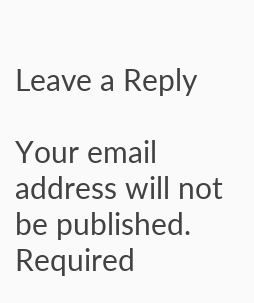Leave a Reply

Your email address will not be published. Required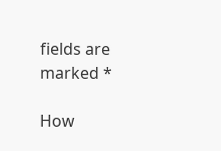fields are marked *

How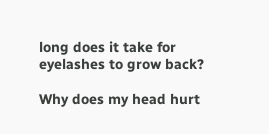long does it take for eyelashes to grow back?

Why does my head hurt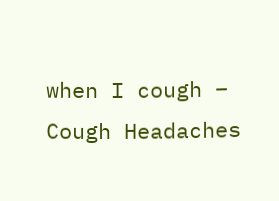when I cough – Cough Headaches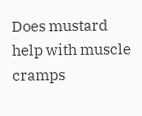Does mustard help with muscle cramps